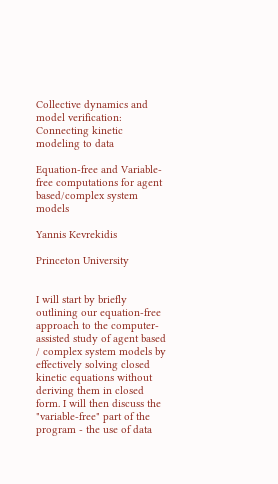Collective dynamics and model verification: Connecting kinetic modeling to data

Equation-free and Variable-free computations for agent based/complex system models

Yannis Kevrekidis

Princeton University


I will start by briefly outlining our equation-free approach to the computer-assisted study of agent based / complex system models by effectively solving closed kinetic equations without deriving them in closed form. I will then discuss the "variable-free" part of the program - the use of data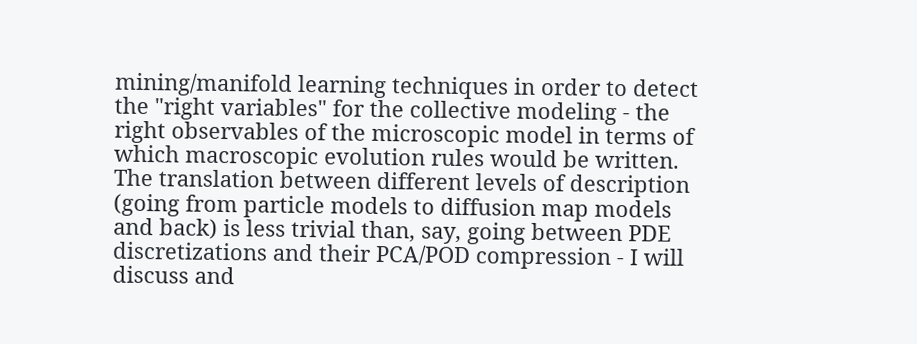mining/manifold learning techniques in order to detect the "right variables" for the collective modeling - the right observables of the microscopic model in terms of which macroscopic evolution rules would be written. The translation between different levels of description (going from particle models to diffusion map models and back) is less trivial than, say, going between PDE discretizations and their PCA/POD compression - I will discuss and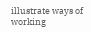illustrate ways of working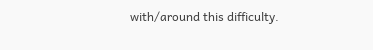with/around this difficulty.